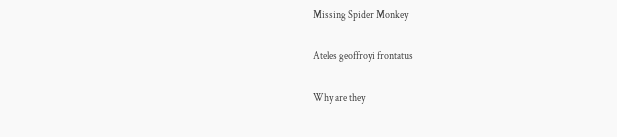Missing Spider Monkey

Ateles geoffroyi frontatus

Why are they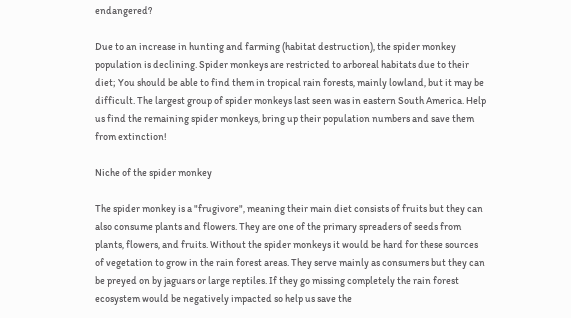endangered?

Due to an increase in hunting and farming (habitat destruction), the spider monkey population is declining. Spider monkeys are restricted to arboreal habitats due to their diet; You should be able to find them in tropical rain forests, mainly lowland, but it may be difficult. The largest group of spider monkeys last seen was in eastern South America. Help us find the remaining spider monkeys, bring up their population numbers and save them from extinction!

Niche of the spider monkey

The spider monkey is a "frugivore", meaning their main diet consists of fruits but they can also consume plants and flowers. They are one of the primary spreaders of seeds from plants, flowers, and fruits. Without the spider monkeys it would be hard for these sources of vegetation to grow in the rain forest areas. They serve mainly as consumers but they can be preyed on by jaguars or large reptiles. If they go missing completely the rain forest ecosystem would be negatively impacted so help us save the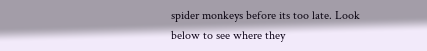spider monkeys before its too late. Look below to see where they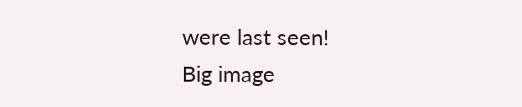were last seen!
Big image